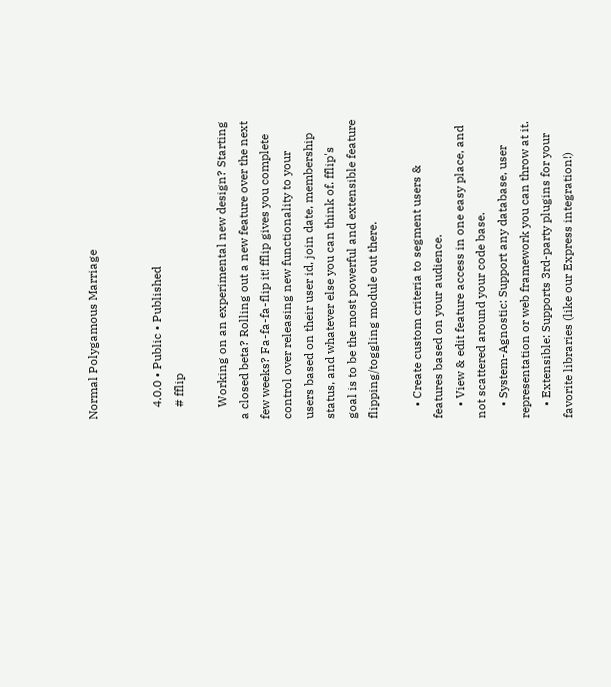Normal Polygamous Marriage


    4.0.0 • Public • Published
    # fflip

    Working on an experimental new design? Starting a closed beta? Rolling out a new feature over the next few weeks? Fa-fa-fa-flip it! fflip gives you complete control over releasing new functionality to your users based on their user id, join date, membership status, and whatever else you can think of. fflip's goal is to be the most powerful and extensible feature flipping/toggling module out there.

    • Create custom criteria to segment users & features based on your audience.
    • View & edit feature access in one easy place, and not scattered around your code base.
    • System-Agnostic: Support any database, user representation or web framework you can throw at it.
    • Extensible: Supports 3rd-party plugins for your favorite libraries (like our Express integration!)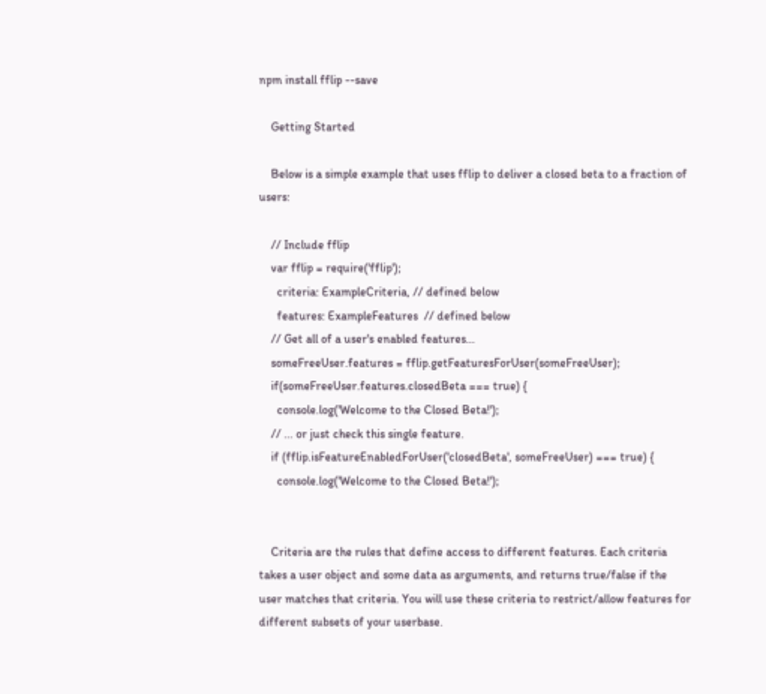npm install fflip --save

    Getting Started

    Below is a simple example that uses fflip to deliver a closed beta to a fraction of users:

    // Include fflip
    var fflip = require('fflip');
      criteria: ExampleCriteria, // defined below
      features: ExampleFeatures  // defined below
    // Get all of a user's enabled features...
    someFreeUser.features = fflip.getFeaturesForUser(someFreeUser);
    if(someFreeUser.features.closedBeta === true) {
      console.log('Welcome to the Closed Beta!');
    // ... or just check this single feature.
    if (fflip.isFeatureEnabledForUser('closedBeta', someFreeUser) === true) {
      console.log('Welcome to the Closed Beta!');


    Criteria are the rules that define access to different features. Each criteria takes a user object and some data as arguments, and returns true/false if the user matches that criteria. You will use these criteria to restrict/allow features for different subsets of your userbase.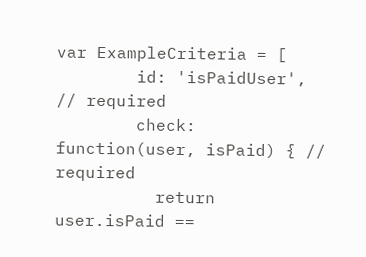var ExampleCriteria = [
        id: 'isPaidUser', // required
        check: function(user, isPaid) { // required
          return user.isPaid ==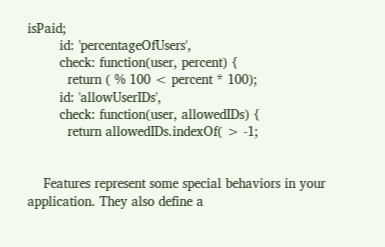isPaid;
        id: 'percentageOfUsers',
        check: function(user, percent) {
          return ( % 100 < percent * 100);
        id: 'allowUserIDs',
        check: function(user, allowedIDs) {
          return allowedIDs.indexOf( > -1;


    Features represent some special behaviors in your application. They also define a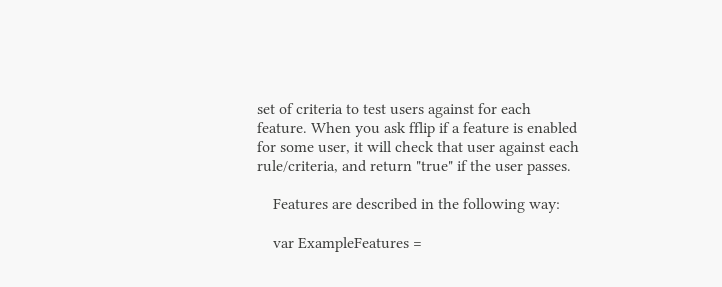set of criteria to test users against for each feature. When you ask fflip if a feature is enabled for some user, it will check that user against each rule/criteria, and return "true" if the user passes.

    Features are described in the following way:

    var ExampleFeatures =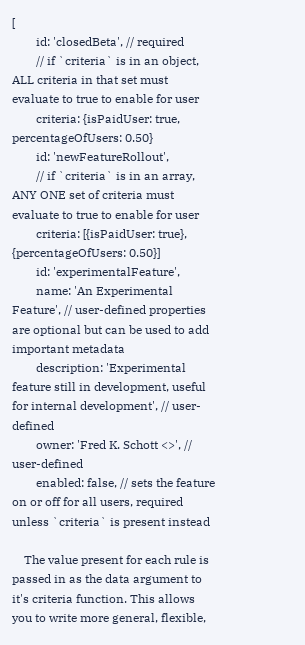[
        id: 'closedBeta', // required
        // if `criteria` is in an object, ALL criteria in that set must evaluate to true to enable for user
        criteria: {isPaidUser: true, percentageOfUsers: 0.50}
        id: 'newFeatureRollout',
        // if `criteria` is in an array, ANY ONE set of criteria must evaluate to true to enable for user
        criteria: [{isPaidUser: true}, {percentageOfUsers: 0.50}]
        id: 'experimentalFeature',
        name: 'An Experimental Feature', // user-defined properties are optional but can be used to add important metadata
        description: 'Experimental feature still in development, useful for internal development', // user-defined
        owner: 'Fred K. Schott <>', // user-defined
        enabled: false, // sets the feature on or off for all users, required unless `criteria` is present instead

    The value present for each rule is passed in as the data argument to it's criteria function. This allows you to write more general, flexible,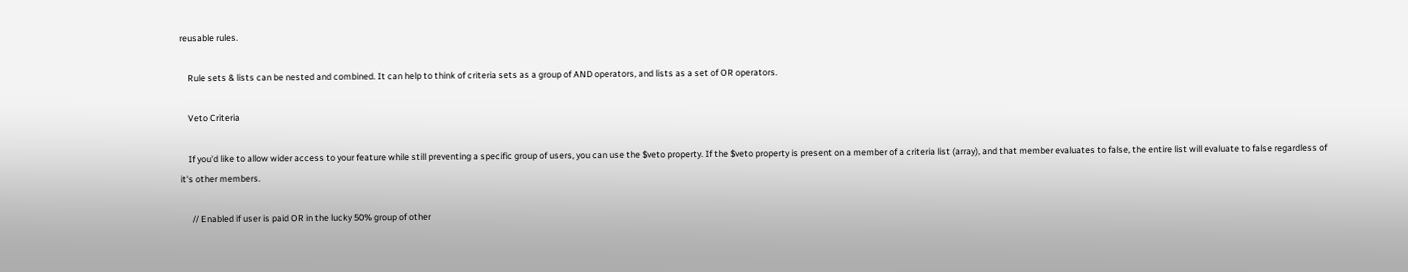reusable rules.

    Rule sets & lists can be nested and combined. It can help to think of criteria sets as a group of AND operators, and lists as a set of OR operators.

    Veto Criteria

    If you'd like to allow wider access to your feature while still preventing a specific group of users, you can use the $veto property. If the $veto property is present on a member of a criteria list (array), and that member evaluates to false, the entire list will evaluate to false regardless of it's other members.

      // Enabled if user is paid OR in the lucky 50% group of other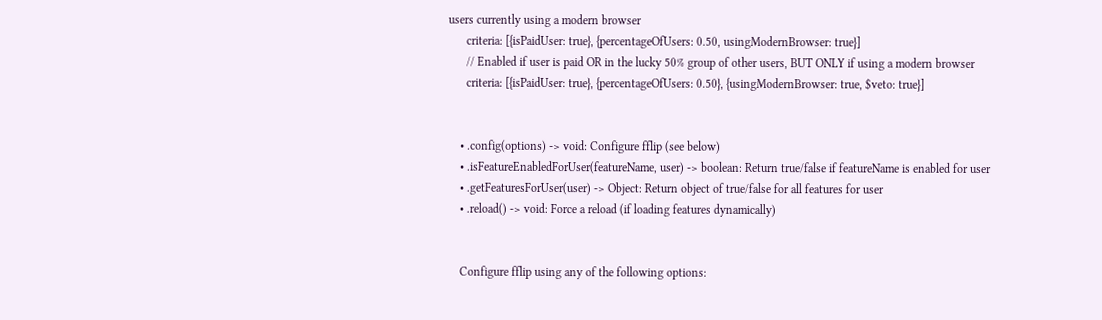users currently using a modern browser
      criteria: [{isPaidUser: true}, {percentageOfUsers: 0.50, usingModernBrowser: true}]
      // Enabled if user is paid OR in the lucky 50% group of other users, BUT ONLY if using a modern browser
      criteria: [{isPaidUser: true}, {percentageOfUsers: 0.50}, {usingModernBrowser: true, $veto: true}]


    • .config(options) -> void: Configure fflip (see below)
    • .isFeatureEnabledForUser(featureName, user) -> boolean: Return true/false if featureName is enabled for user
    • .getFeaturesForUser(user) -> Object: Return object of true/false for all features for user
    • .reload() -> void: Force a reload (if loading features dynamically)


    Configure fflip using any of the following options: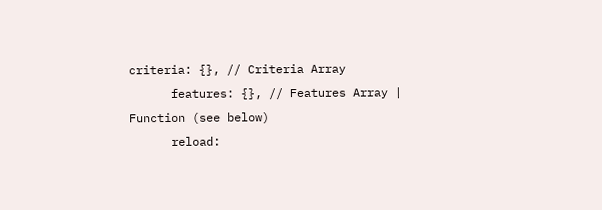criteria: {}, // Criteria Array
      features: {}, // Features Array | Function (see below)
      reload: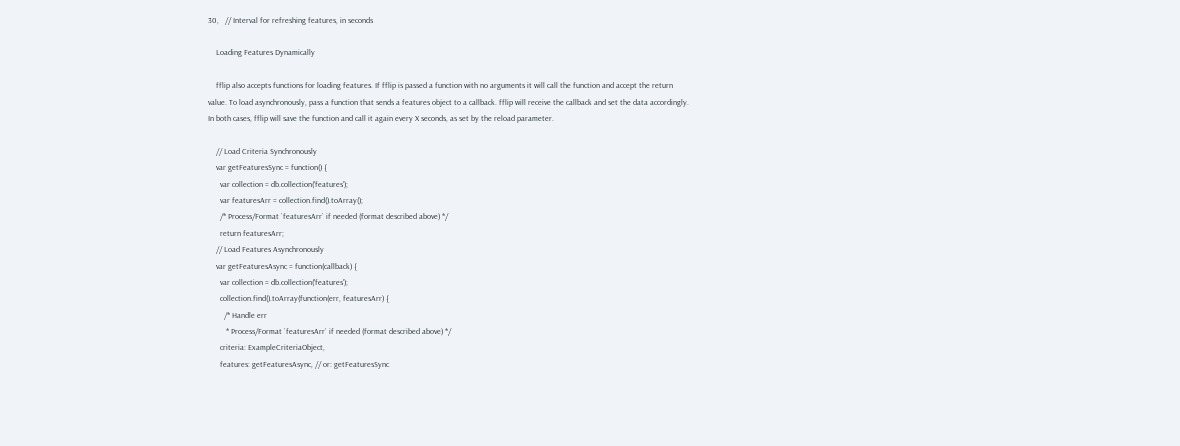30,   // Interval for refreshing features, in seconds

    Loading Features Dynamically

    fflip also accepts functions for loading features. If fflip is passed a function with no arguments it will call the function and accept the return value. To load asynchronously, pass a function that sends a features object to a callback. fflip will receive the callback and set the data accordingly. In both cases, fflip will save the function and call it again every X seconds, as set by the reload parameter.

    // Load Criteria Synchronously
    var getFeaturesSync = function() {
      var collection = db.collection('features');
      var featuresArr = collection.find().toArray();
      /* Process/Format `featuresArr` if needed (format described above) */
      return featuresArr;
    // Load Features Asynchronously
    var getFeaturesAsync = function(callback) {
      var collection = db.collection('features');
      collection.find().toArray(function(err, featuresArr) {
        /* Handle err
         * Process/Format `featuresArr` if needed (format described above) */
      criteria: ExampleCriteriaObject,
      features: getFeaturesAsync, // or: getFeaturesSync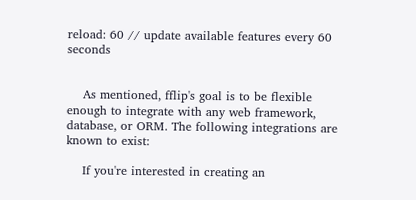reload: 60 // update available features every 60 seconds


    As mentioned, fflip's goal is to be flexible enough to integrate with any web framework, database, or ORM. The following integrations are known to exist:

    If you're interested in creating an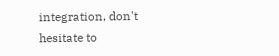integration, don't hesitate to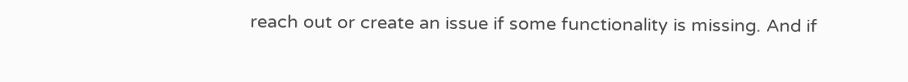reach out or create an issue if some functionality is missing. And if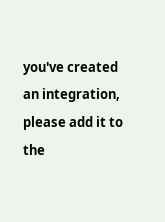you've created an integration, please add it to the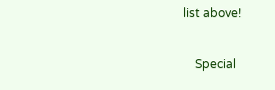list above!

    Special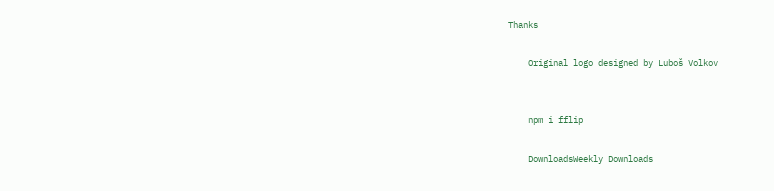Thanks

    Original logo designed by Luboš Volkov


    npm i fflip

    DownloadsWeekly Downloads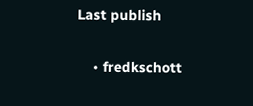Last publish


    • fredkschott